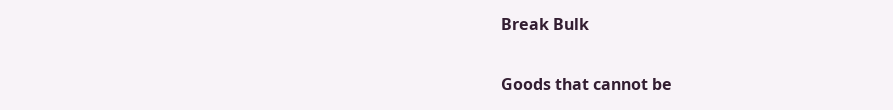Break Bulk

Goods that cannot be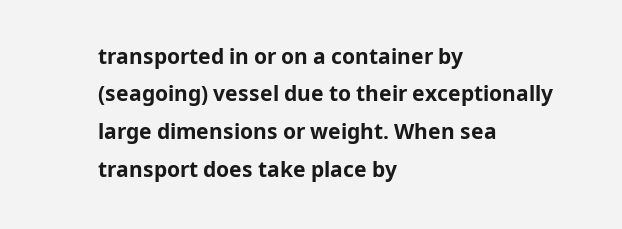transported in or on a container by (seagoing) vessel due to their exceptionally large dimensions or weight. When sea transport does take place by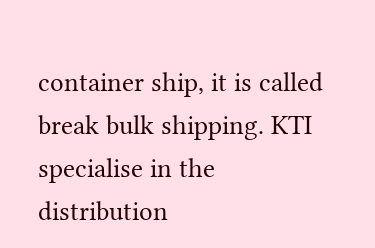container ship, it is called break bulk shipping. KTI specialise in the distribution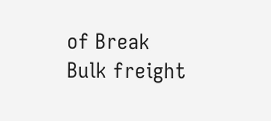of Break Bulk freight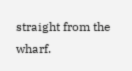straight from the wharf.